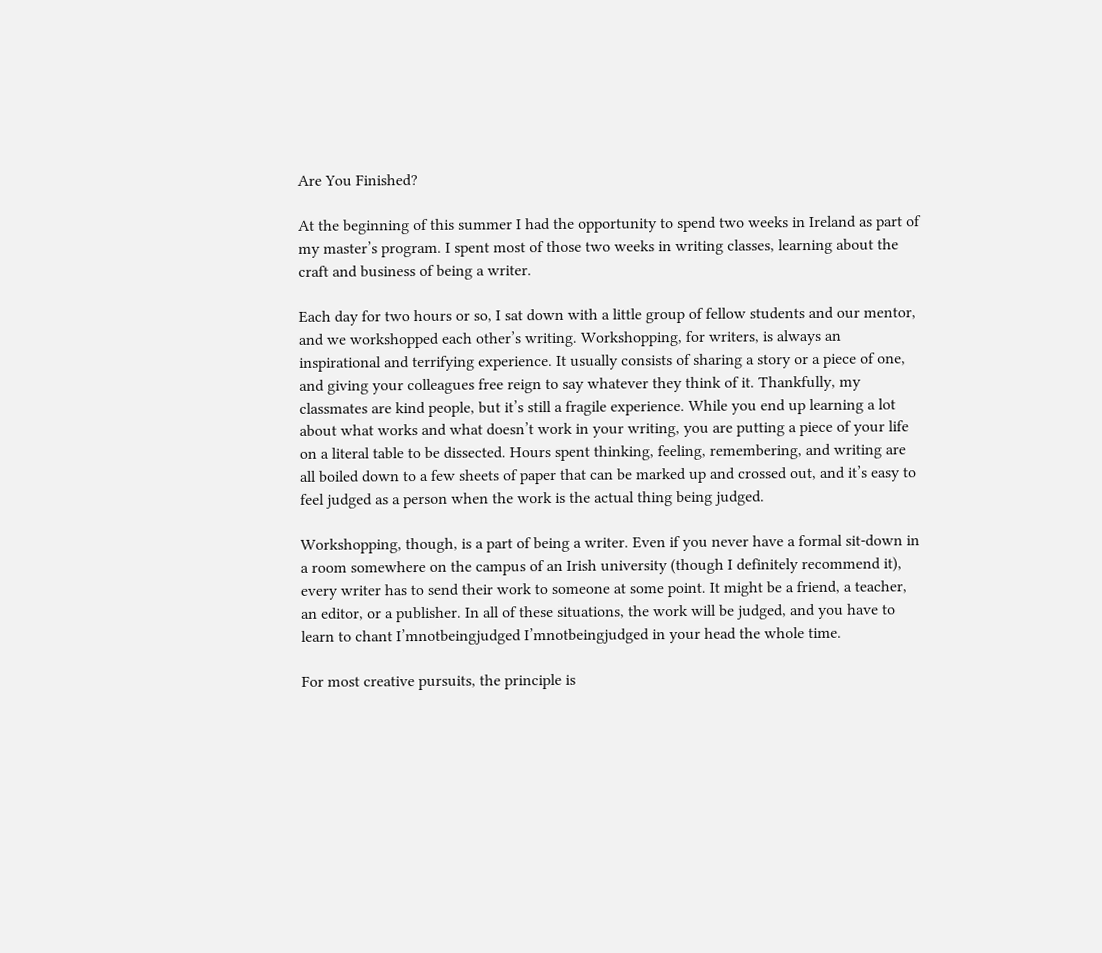Are You Finished?

At the beginning of this summer I had the opportunity to spend two weeks in Ireland as part of my master’s program. I spent most of those two weeks in writing classes, learning about the craft and business of being a writer.

Each day for two hours or so, I sat down with a little group of fellow students and our mentor, and we workshopped each other’s writing. Workshopping, for writers, is always an inspirational and terrifying experience. It usually consists of sharing a story or a piece of one, and giving your colleagues free reign to say whatever they think of it. Thankfully, my classmates are kind people, but it’s still a fragile experience. While you end up learning a lot about what works and what doesn’t work in your writing, you are putting a piece of your life on a literal table to be dissected. Hours spent thinking, feeling, remembering, and writing are all boiled down to a few sheets of paper that can be marked up and crossed out, and it’s easy to feel judged as a person when the work is the actual thing being judged.

Workshopping, though, is a part of being a writer. Even if you never have a formal sit-down in a room somewhere on the campus of an Irish university (though I definitely recommend it), every writer has to send their work to someone at some point. It might be a friend, a teacher, an editor, or a publisher. In all of these situations, the work will be judged, and you have to learn to chant I’mnotbeingjudged I’mnotbeingjudged in your head the whole time.

For most creative pursuits, the principle is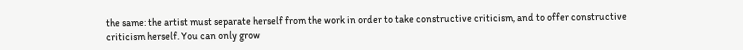the same: the artist must separate herself from the work in order to take constructive criticism, and to offer constructive criticism herself. You can only grow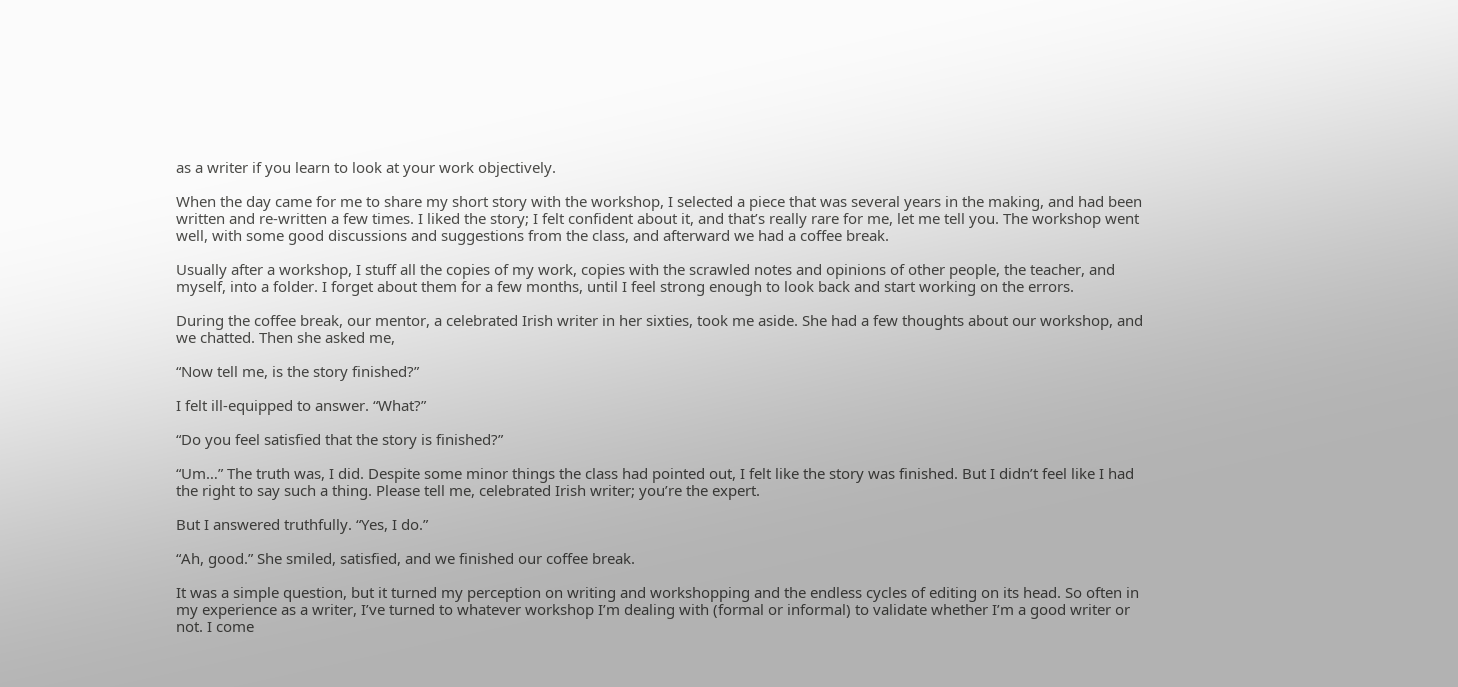as a writer if you learn to look at your work objectively.

When the day came for me to share my short story with the workshop, I selected a piece that was several years in the making, and had been written and re-written a few times. I liked the story; I felt confident about it, and that’s really rare for me, let me tell you. The workshop went well, with some good discussions and suggestions from the class, and afterward we had a coffee break.

Usually after a workshop, I stuff all the copies of my work, copies with the scrawled notes and opinions of other people, the teacher, and myself, into a folder. I forget about them for a few months, until I feel strong enough to look back and start working on the errors.

During the coffee break, our mentor, a celebrated Irish writer in her sixties, took me aside. She had a few thoughts about our workshop, and we chatted. Then she asked me,

“Now tell me, is the story finished?”

I felt ill-equipped to answer. “What?”

“Do you feel satisfied that the story is finished?”

“Um…” The truth was, I did. Despite some minor things the class had pointed out, I felt like the story was finished. But I didn’t feel like I had the right to say such a thing. Please tell me, celebrated Irish writer; you’re the expert.

But I answered truthfully. “Yes, I do.”

“Ah, good.” She smiled, satisfied, and we finished our coffee break.

It was a simple question, but it turned my perception on writing and workshopping and the endless cycles of editing on its head. So often in my experience as a writer, I’ve turned to whatever workshop I’m dealing with (formal or informal) to validate whether I’m a good writer or not. I come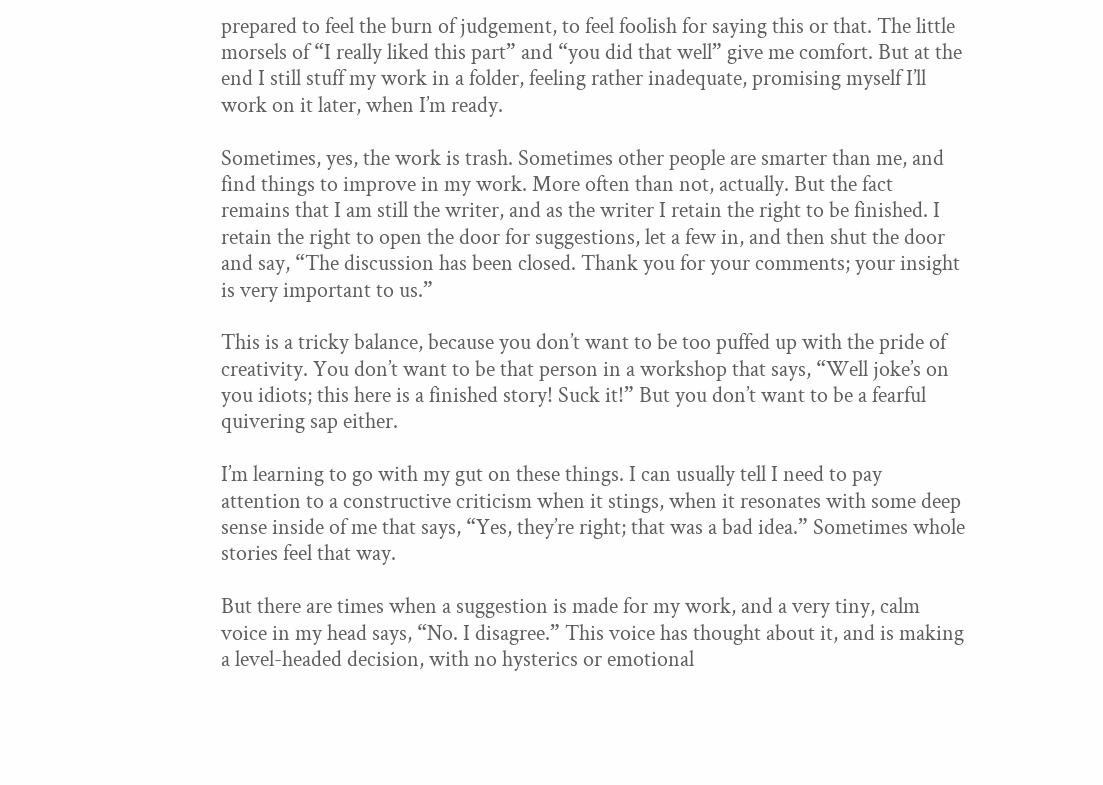prepared to feel the burn of judgement, to feel foolish for saying this or that. The little morsels of “I really liked this part” and “you did that well” give me comfort. But at the end I still stuff my work in a folder, feeling rather inadequate, promising myself I’ll work on it later, when I’m ready.

Sometimes, yes, the work is trash. Sometimes other people are smarter than me, and find things to improve in my work. More often than not, actually. But the fact remains that I am still the writer, and as the writer I retain the right to be finished. I retain the right to open the door for suggestions, let a few in, and then shut the door and say, “The discussion has been closed. Thank you for your comments; your insight is very important to us.”

This is a tricky balance, because you don’t want to be too puffed up with the pride of creativity. You don’t want to be that person in a workshop that says, “Well joke’s on you idiots; this here is a finished story! Suck it!” But you don’t want to be a fearful quivering sap either.

I’m learning to go with my gut on these things. I can usually tell I need to pay attention to a constructive criticism when it stings, when it resonates with some deep sense inside of me that says, “Yes, they’re right; that was a bad idea.” Sometimes whole stories feel that way.

But there are times when a suggestion is made for my work, and a very tiny, calm voice in my head says, “No. I disagree.” This voice has thought about it, and is making a level-headed decision, with no hysterics or emotional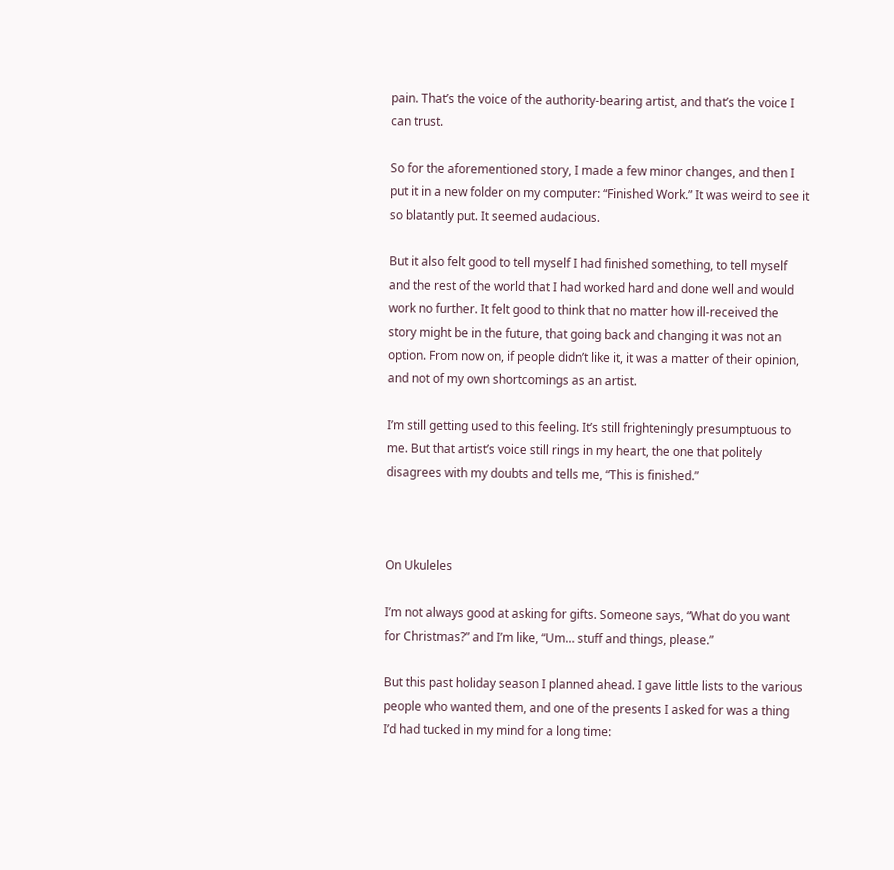pain. That’s the voice of the authority-bearing artist, and that’s the voice I can trust.

So for the aforementioned story, I made a few minor changes, and then I put it in a new folder on my computer: “Finished Work.” It was weird to see it so blatantly put. It seemed audacious.

But it also felt good to tell myself I had finished something, to tell myself and the rest of the world that I had worked hard and done well and would work no further. It felt good to think that no matter how ill-received the story might be in the future, that going back and changing it was not an option. From now on, if people didn’t like it, it was a matter of their opinion, and not of my own shortcomings as an artist.

I’m still getting used to this feeling. It’s still frighteningly presumptuous to me. But that artist’s voice still rings in my heart, the one that politely disagrees with my doubts and tells me, “This is finished.”



On Ukuleles

I’m not always good at asking for gifts. Someone says, “What do you want for Christmas?” and I’m like, “Um… stuff and things, please.”

But this past holiday season I planned ahead. I gave little lists to the various people who wanted them, and one of the presents I asked for was a thing I’d had tucked in my mind for a long time: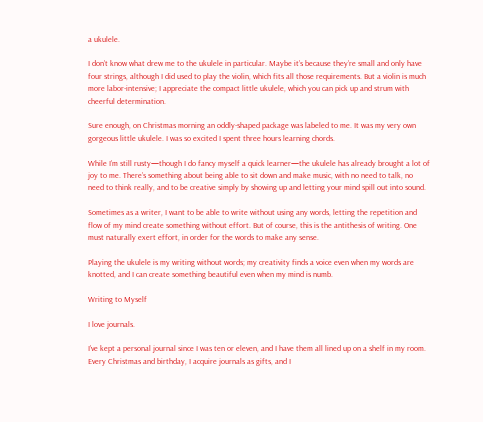a ukulele.

I don’t know what drew me to the ukulele in particular. Maybe it’s because they’re small and only have four strings, although I did used to play the violin, which fits all those requirements. But a violin is much more labor-intensive; I appreciate the compact little ukulele, which you can pick up and strum with cheerful determination.

Sure enough, on Christmas morning an oddly-shaped package was labeled to me. It was my very own gorgeous little ukulele. I was so excited I spent three hours learning chords.

While I’m still rusty—though I do fancy myself a quick learner—the ukulele has already brought a lot of joy to me. There’s something about being able to sit down and make music, with no need to talk, no need to think really, and to be creative simply by showing up and letting your mind spill out into sound.

Sometimes as a writer, I want to be able to write without using any words, letting the repetition and flow of my mind create something without effort. But of course, this is the antithesis of writing. One must naturally exert effort, in order for the words to make any sense.

Playing the ukulele is my writing without words; my creativity finds a voice even when my words are knotted, and I can create something beautiful even when my mind is numb.

Writing to Myself

I love journals.

I’ve kept a personal journal since I was ten or eleven, and I have them all lined up on a shelf in my room. Every Christmas and birthday, I acquire journals as gifts, and I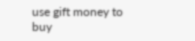use gift money to buy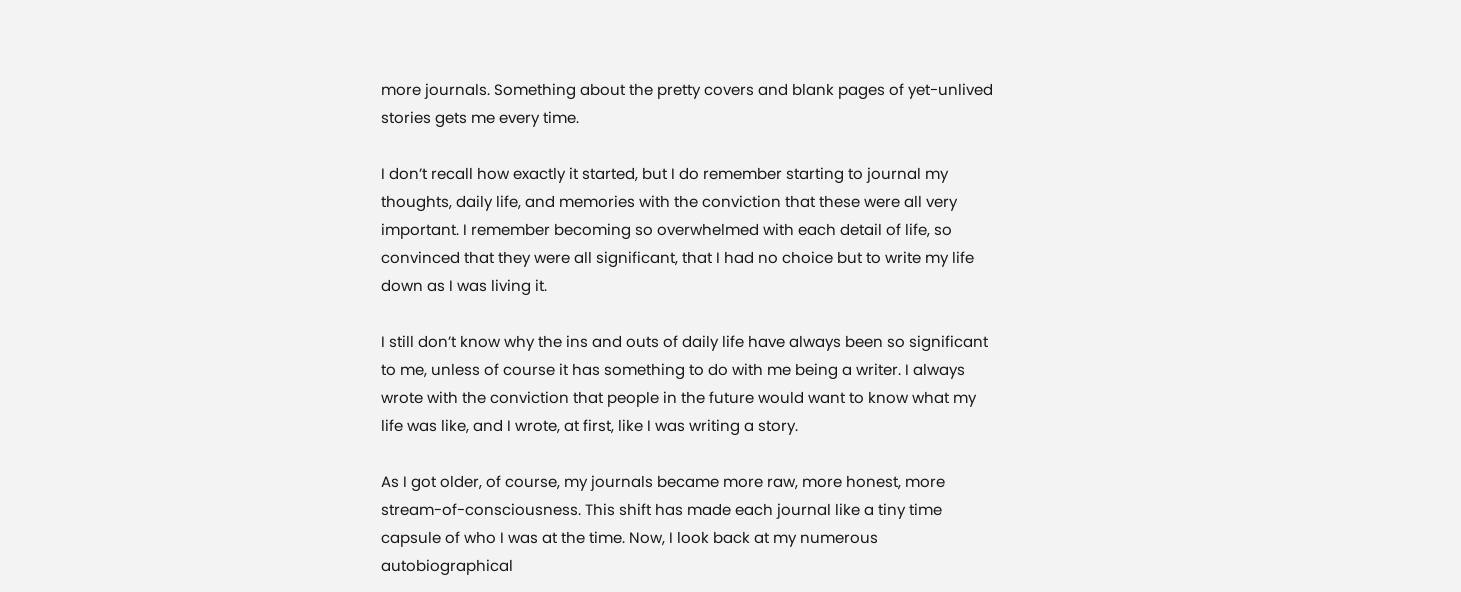more journals. Something about the pretty covers and blank pages of yet-unlived stories gets me every time.

I don’t recall how exactly it started, but I do remember starting to journal my thoughts, daily life, and memories with the conviction that these were all very important. I remember becoming so overwhelmed with each detail of life, so convinced that they were all significant, that I had no choice but to write my life down as I was living it.

I still don’t know why the ins and outs of daily life have always been so significant to me, unless of course it has something to do with me being a writer. I always wrote with the conviction that people in the future would want to know what my life was like, and I wrote, at first, like I was writing a story.

As I got older, of course, my journals became more raw, more honest, more stream-of-consciousness. This shift has made each journal like a tiny time capsule of who I was at the time. Now, I look back at my numerous autobiographical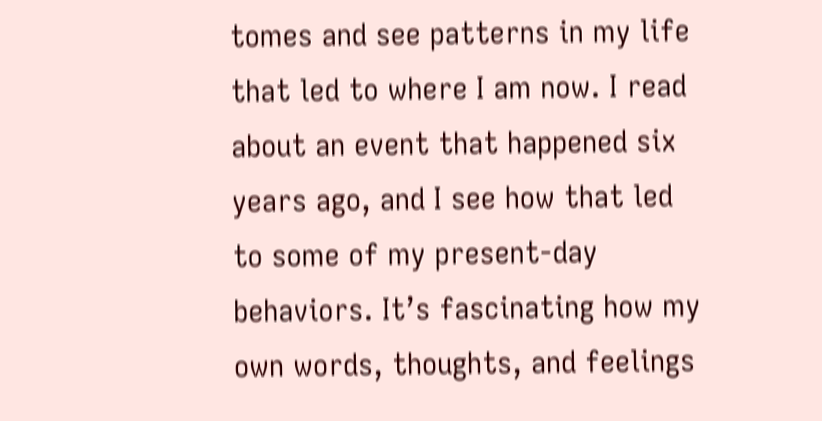tomes and see patterns in my life that led to where I am now. I read about an event that happened six years ago, and I see how that led to some of my present-day behaviors. It’s fascinating how my own words, thoughts, and feelings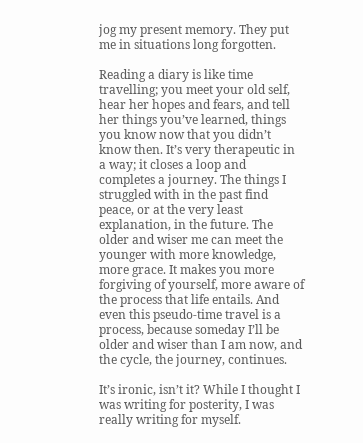jog my present memory. They put me in situations long forgotten.

Reading a diary is like time travelling; you meet your old self, hear her hopes and fears, and tell her things you’ve learned, things you know now that you didn’t know then. It’s very therapeutic in a way; it closes a loop and completes a journey. The things I struggled with in the past find peace, or at the very least explanation, in the future. The older and wiser me can meet the younger with more knowledge, more grace. It makes you more forgiving of yourself, more aware of the process that life entails. And even this pseudo-time travel is a process, because someday I’ll be older and wiser than I am now, and the cycle, the journey, continues.

It’s ironic, isn’t it? While I thought I was writing for posterity, I was really writing for myself.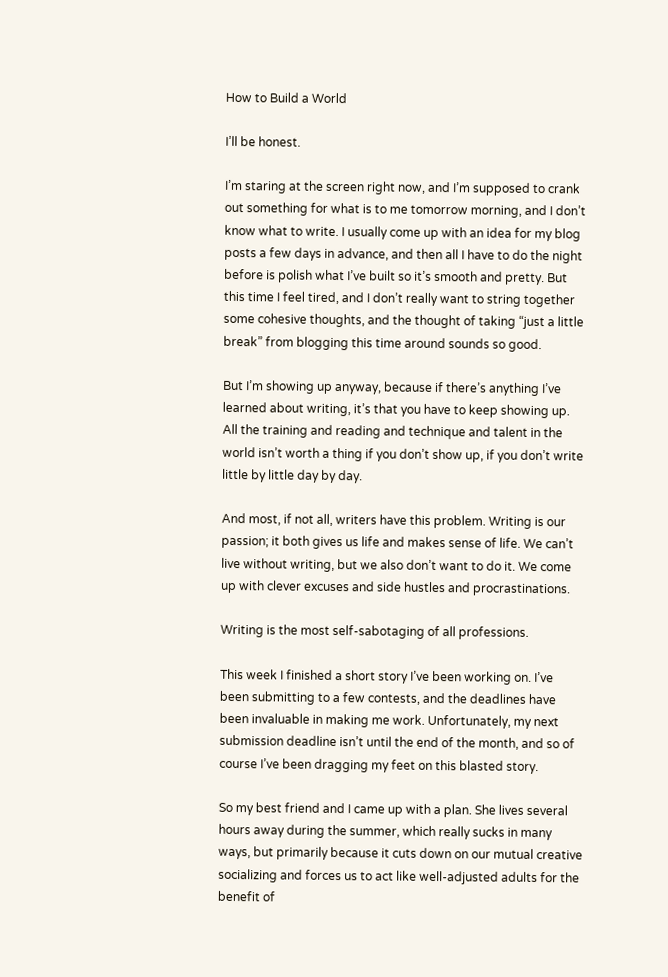How to Build a World

I’ll be honest.

I’m staring at the screen right now, and I’m supposed to crank out something for what is to me tomorrow morning, and I don’t know what to write. I usually come up with an idea for my blog posts a few days in advance, and then all I have to do the night before is polish what I’ve built so it’s smooth and pretty. But this time I feel tired, and I don’t really want to string together some cohesive thoughts, and the thought of taking “just a little break” from blogging this time around sounds so good.

But I’m showing up anyway, because if there’s anything I’ve learned about writing, it’s that you have to keep showing up. All the training and reading and technique and talent in the world isn’t worth a thing if you don’t show up, if you don’t write little by little day by day.

And most, if not all, writers have this problem. Writing is our passion; it both gives us life and makes sense of life. We can’t live without writing, but we also don’t want to do it. We come up with clever excuses and side hustles and procrastinations.

Writing is the most self-sabotaging of all professions.

This week I finished a short story I’ve been working on. I’ve been submitting to a few contests, and the deadlines have been invaluable in making me work. Unfortunately, my next submission deadline isn’t until the end of the month, and so of course I’ve been dragging my feet on this blasted story.

So my best friend and I came up with a plan. She lives several hours away during the summer, which really sucks in many ways, but primarily because it cuts down on our mutual creative socializing and forces us to act like well-adjusted adults for the benefit of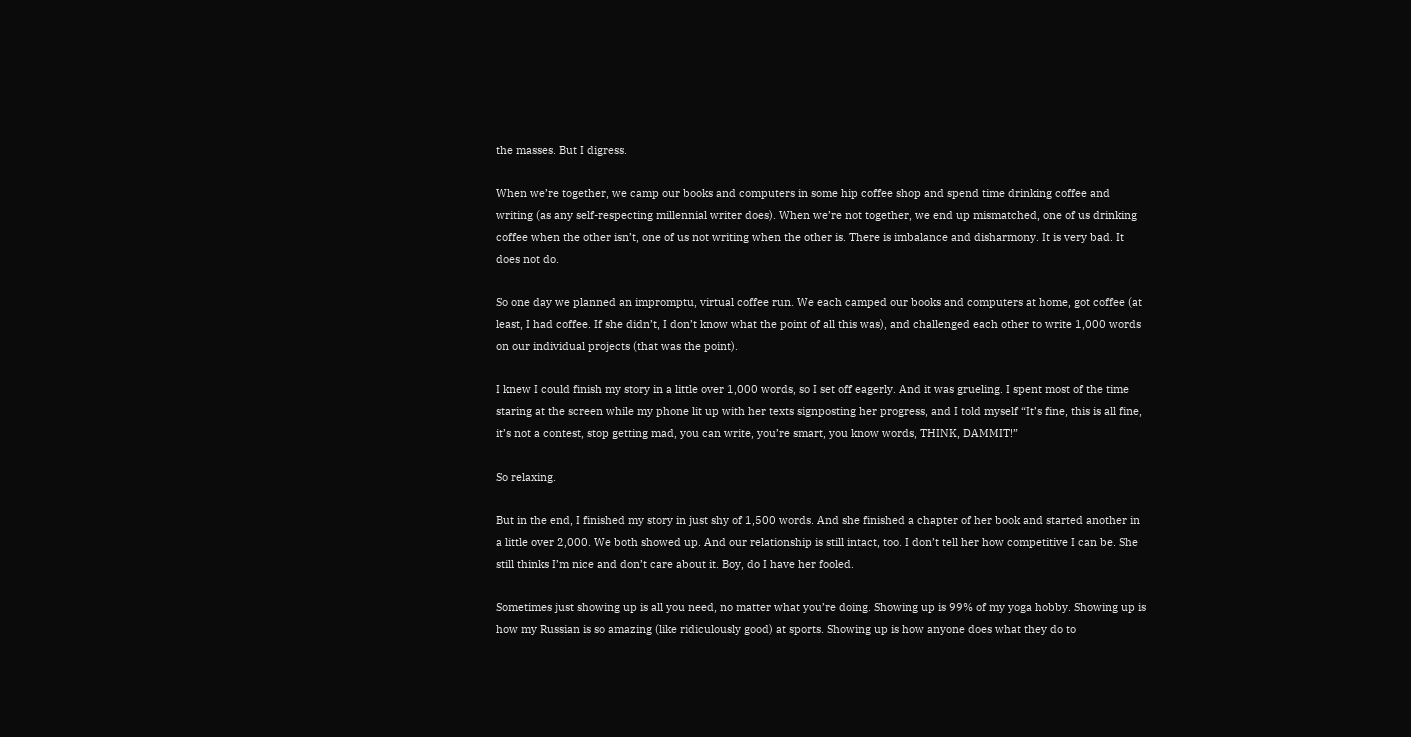the masses. But I digress.

When we’re together, we camp our books and computers in some hip coffee shop and spend time drinking coffee and writing (as any self-respecting millennial writer does). When we’re not together, we end up mismatched, one of us drinking coffee when the other isn’t, one of us not writing when the other is. There is imbalance and disharmony. It is very bad. It does not do.

So one day we planned an impromptu, virtual coffee run. We each camped our books and computers at home, got coffee (at least, I had coffee. If she didn’t, I don’t know what the point of all this was), and challenged each other to write 1,000 words on our individual projects (that was the point).

I knew I could finish my story in a little over 1,000 words, so I set off eagerly. And it was grueling. I spent most of the time staring at the screen while my phone lit up with her texts signposting her progress, and I told myself “It’s fine, this is all fine, it’s not a contest, stop getting mad, you can write, you’re smart, you know words, THINK, DAMMIT!”

So relaxing.

But in the end, I finished my story in just shy of 1,500 words. And she finished a chapter of her book and started another in a little over 2,000. We both showed up. And our relationship is still intact, too. I don’t tell her how competitive I can be. She still thinks I’m nice and don’t care about it. Boy, do I have her fooled.

Sometimes just showing up is all you need, no matter what you’re doing. Showing up is 99% of my yoga hobby. Showing up is how my Russian is so amazing (like ridiculously good) at sports. Showing up is how anyone does what they do to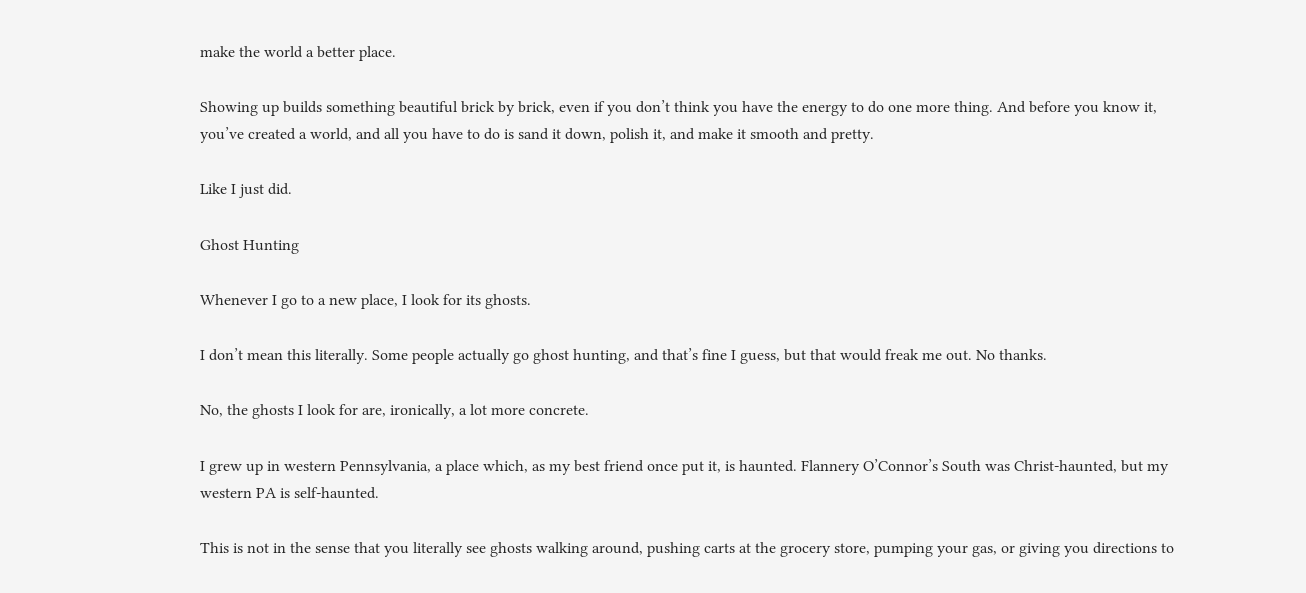make the world a better place.

Showing up builds something beautiful brick by brick, even if you don’t think you have the energy to do one more thing. And before you know it, you’ve created a world, and all you have to do is sand it down, polish it, and make it smooth and pretty.

Like I just did.

Ghost Hunting

Whenever I go to a new place, I look for its ghosts.

I don’t mean this literally. Some people actually go ghost hunting, and that’s fine I guess, but that would freak me out. No thanks.

No, the ghosts I look for are, ironically, a lot more concrete.

I grew up in western Pennsylvania, a place which, as my best friend once put it, is haunted. Flannery O’Connor’s South was Christ-haunted, but my western PA is self-haunted.

This is not in the sense that you literally see ghosts walking around, pushing carts at the grocery store, pumping your gas, or giving you directions to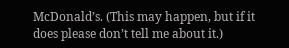McDonald’s. (This may happen, but if it does please don’t tell me about it.)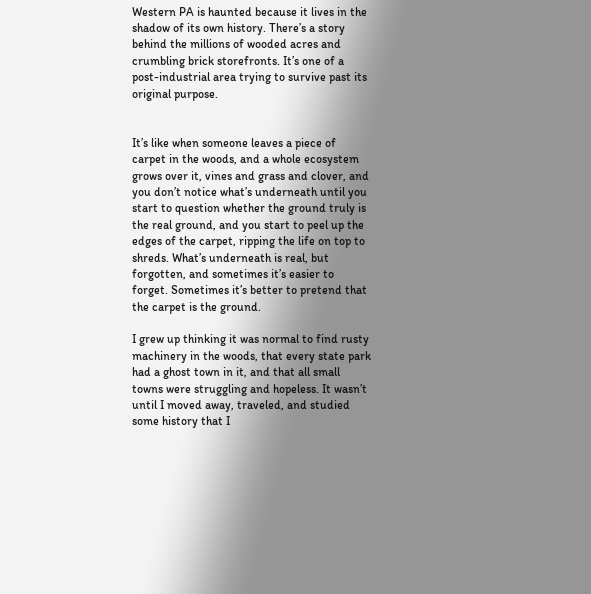Western PA is haunted because it lives in the shadow of its own history. There’s a story behind the millions of wooded acres and crumbling brick storefronts. It’s one of a post-industrial area trying to survive past its original purpose.


It’s like when someone leaves a piece of carpet in the woods, and a whole ecosystem grows over it, vines and grass and clover, and you don’t notice what’s underneath until you start to question whether the ground truly is the real ground, and you start to peel up the edges of the carpet, ripping the life on top to shreds. What’s underneath is real, but forgotten, and sometimes it’s easier to forget. Sometimes it’s better to pretend that the carpet is the ground.

I grew up thinking it was normal to find rusty machinery in the woods, that every state park had a ghost town in it, and that all small towns were struggling and hopeless. It wasn’t until I moved away, traveled, and studied some history that I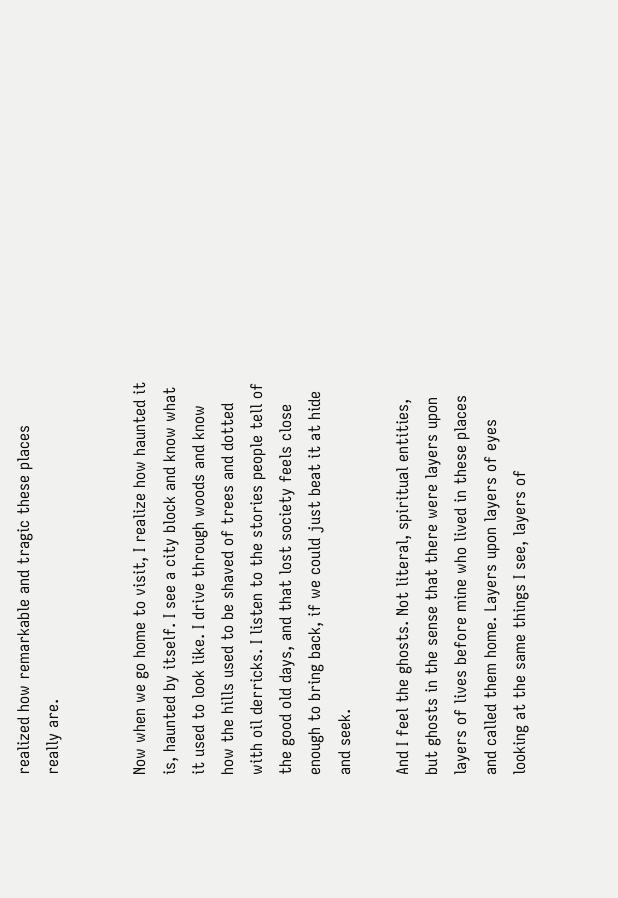realized how remarkable and tragic these places really are.


Now when we go home to visit, I realize how haunted it is, haunted by itself. I see a city block and know what it used to look like. I drive through woods and know how the hills used to be shaved of trees and dotted with oil derricks. I listen to the stories people tell of the good old days, and that lost society feels close enough to bring back, if we could just beat it at hide and seek.

And I feel the ghosts. Not literal, spiritual entities, but ghosts in the sense that there were layers upon layers of lives before mine who lived in these places and called them home. Layers upon layers of eyes looking at the same things I see, layers of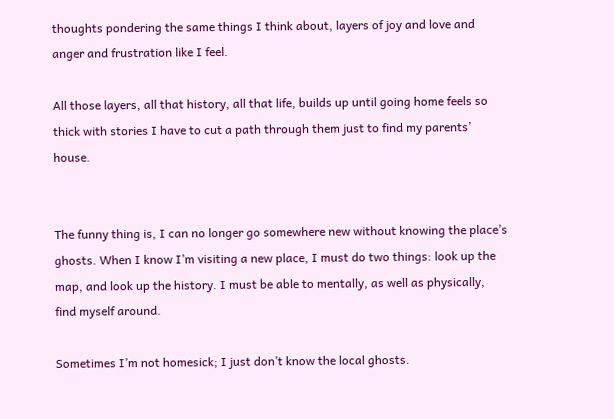thoughts pondering the same things I think about, layers of joy and love and anger and frustration like I feel.

All those layers, all that history, all that life, builds up until going home feels so thick with stories I have to cut a path through them just to find my parents’ house.


The funny thing is, I can no longer go somewhere new without knowing the place’s ghosts. When I know I’m visiting a new place, I must do two things: look up the map, and look up the history. I must be able to mentally, as well as physically, find myself around.

Sometimes I’m not homesick; I just don’t know the local ghosts.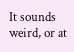It sounds weird, or at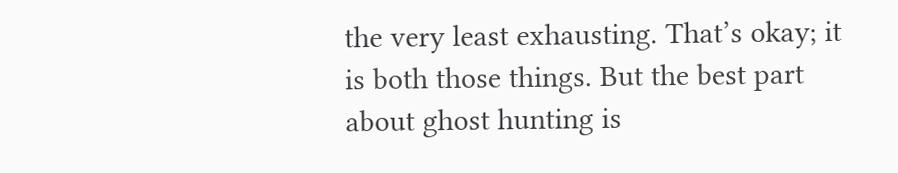the very least exhausting. That’s okay; it is both those things. But the best part about ghost hunting is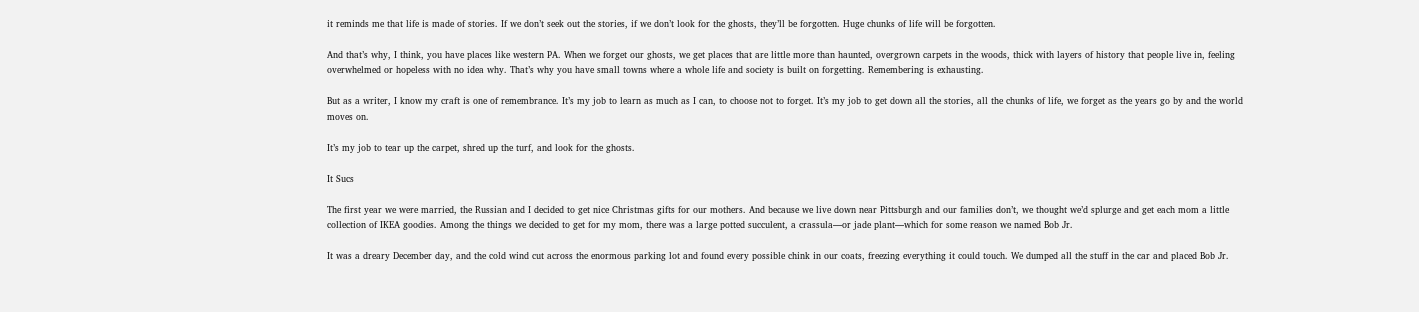it reminds me that life is made of stories. If we don’t seek out the stories, if we don’t look for the ghosts, they’ll be forgotten. Huge chunks of life will be forgotten.

And that’s why, I think, you have places like western PA. When we forget our ghosts, we get places that are little more than haunted, overgrown carpets in the woods, thick with layers of history that people live in, feeling overwhelmed or hopeless with no idea why. That’s why you have small towns where a whole life and society is built on forgetting. Remembering is exhausting.

But as a writer, I know my craft is one of remembrance. It’s my job to learn as much as I can, to choose not to forget. It’s my job to get down all the stories, all the chunks of life, we forget as the years go by and the world moves on.

It’s my job to tear up the carpet, shred up the turf, and look for the ghosts.

It Sucs

The first year we were married, the Russian and I decided to get nice Christmas gifts for our mothers. And because we live down near Pittsburgh and our families don’t, we thought we’d splurge and get each mom a little collection of IKEA goodies. Among the things we decided to get for my mom, there was a large potted succulent, a crassula—or jade plant—which for some reason we named Bob Jr.

It was a dreary December day, and the cold wind cut across the enormous parking lot and found every possible chink in our coats, freezing everything it could touch. We dumped all the stuff in the car and placed Bob Jr.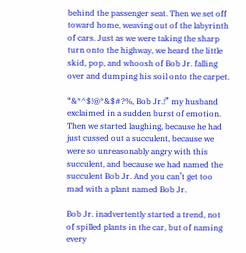behind the passenger seat. Then we set off toward home, weaving out of the labyrinth of cars. Just as we were taking the sharp turn onto the highway, we heard the little skid, pop, and whoosh of Bob Jr. falling over and dumping his soil onto the carpet.

“&*^$!@*&$#?%, Bob Jr.!” my husband exclaimed in a sudden burst of emotion. Then we started laughing, because he had just cussed out a succulent, because we were so unreasonably angry with this succulent, and because we had named the succulent Bob Jr. And you can’t get too mad with a plant named Bob Jr.

Bob Jr. inadvertently started a trend, not of spilled plants in the car, but of naming every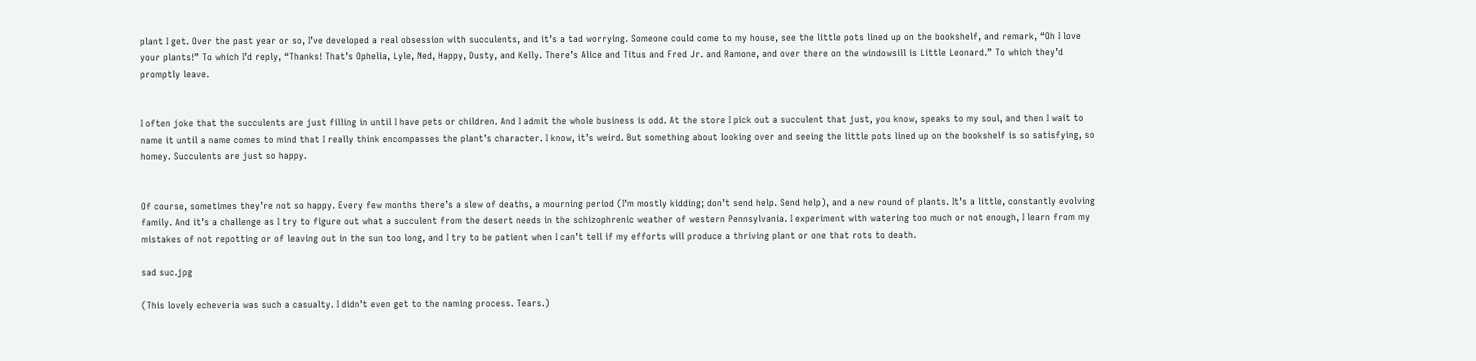plant I get. Over the past year or so, I’ve developed a real obsession with succulents, and it’s a tad worrying. Someone could come to my house, see the little pots lined up on the bookshelf, and remark, “Oh I love your plants!” To which I’d reply, “Thanks! That’s Ophelia, Lyle, Ned, Happy, Dusty, and Kelly. There’s Alice and Titus and Fred Jr. and Ramone, and over there on the windowsill is Little Leonard.” To which they’d promptly leave.


I often joke that the succulents are just filling in until I have pets or children. And I admit the whole business is odd. At the store I pick out a succulent that just, you know, speaks to my soul, and then I wait to name it until a name comes to mind that I really think encompasses the plant’s character. I know, it’s weird. But something about looking over and seeing the little pots lined up on the bookshelf is so satisfying, so homey. Succulents are just so happy.


Of course, sometimes they’re not so happy. Every few months there’s a slew of deaths, a mourning period (I’m mostly kidding; don’t send help. Send help), and a new round of plants. It’s a little, constantly evolving family. And it’s a challenge as I try to figure out what a succulent from the desert needs in the schizophrenic weather of western Pennsylvania. I experiment with watering too much or not enough, I learn from my mistakes of not repotting or of leaving out in the sun too long, and I try to be patient when I can’t tell if my efforts will produce a thriving plant or one that rots to death.

sad suc.jpg

(This lovely echeveria was such a casualty. I didn’t even get to the naming process. Tears.)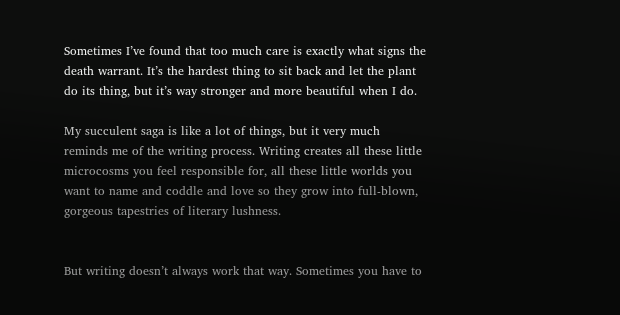Sometimes I’ve found that too much care is exactly what signs the death warrant. It’s the hardest thing to sit back and let the plant do its thing, but it’s way stronger and more beautiful when I do.

My succulent saga is like a lot of things, but it very much reminds me of the writing process. Writing creates all these little microcosms you feel responsible for, all these little worlds you want to name and coddle and love so they grow into full-blown, gorgeous tapestries of literary lushness.


But writing doesn’t always work that way. Sometimes you have to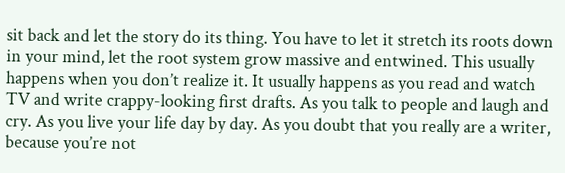sit back and let the story do its thing. You have to let it stretch its roots down in your mind, let the root system grow massive and entwined. This usually happens when you don’t realize it. It usually happens as you read and watch TV and write crappy-looking first drafts. As you talk to people and laugh and cry. As you live your life day by day. As you doubt that you really are a writer, because you’re not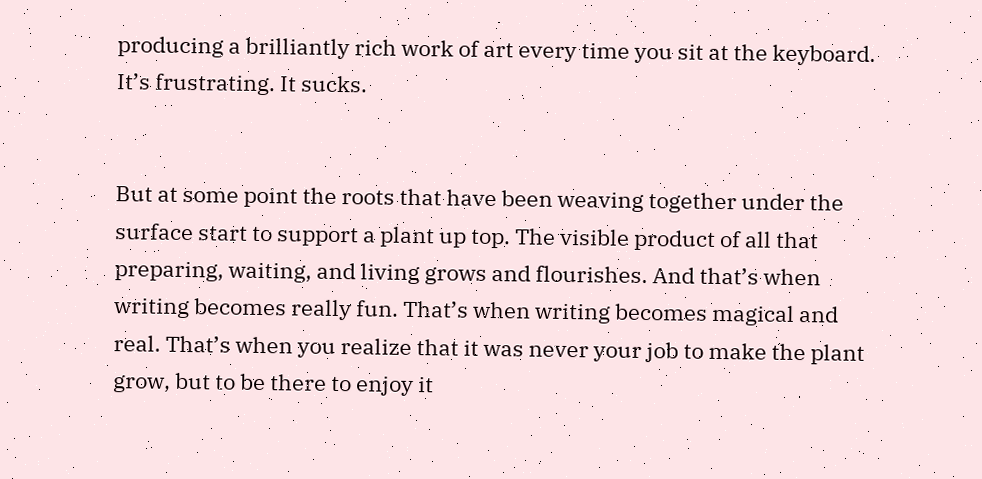producing a brilliantly rich work of art every time you sit at the keyboard. It’s frustrating. It sucks.


But at some point the roots that have been weaving together under the surface start to support a plant up top. The visible product of all that preparing, waiting, and living grows and flourishes. And that’s when writing becomes really fun. That’s when writing becomes magical and real. That’s when you realize that it was never your job to make the plant grow, but to be there to enjoy it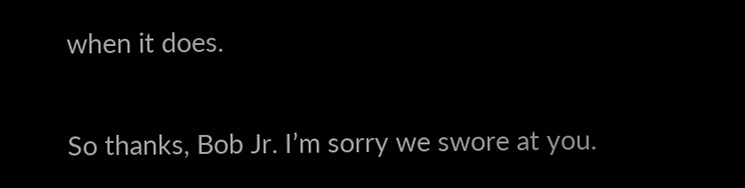when it does.

So thanks, Bob Jr. I’m sorry we swore at you.